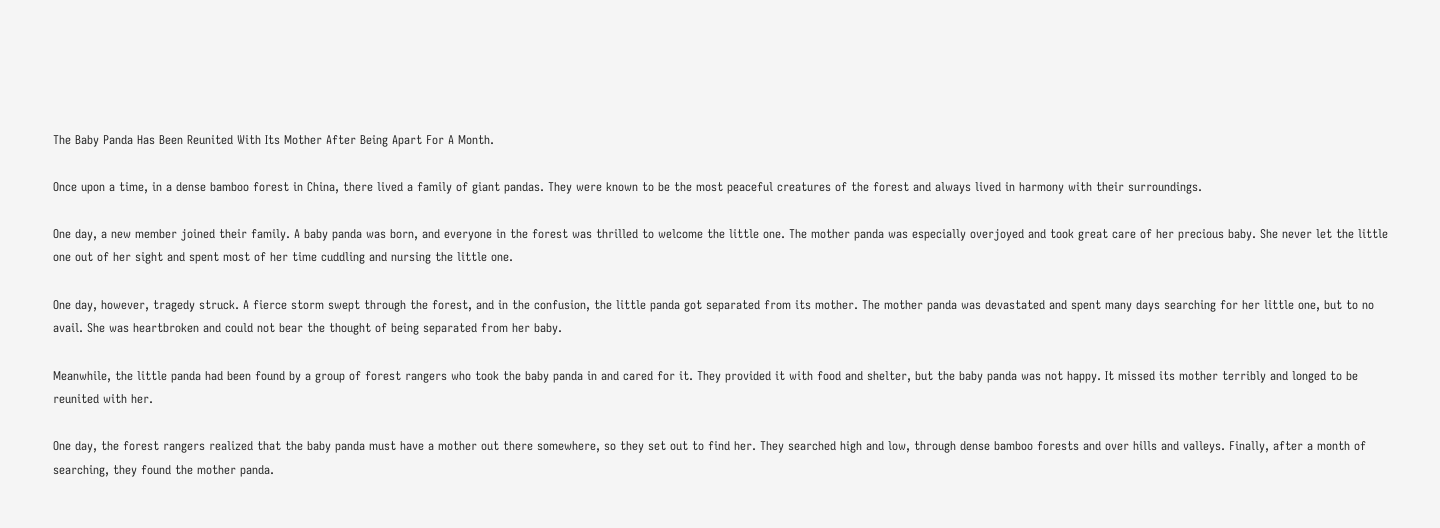The Baby Panda Has Been Reunited With Its Mother After Being Apart For A Month.

Once upon a time, in a dense bamboo forest in China, there lived a family of giant pandas. They were known to be the most peaceful creatures of the forest and always lived in harmony with their surroundings.

One day, a new member joined their family. A baby panda was born, and everyone in the forest was thrilled to welcome the little one. The mother panda was especially overjoyed and took great care of her precious baby. She never let the little one out of her sight and spent most of her time cuddling and nursing the little one.

One day, however, tragedy struck. A fierce storm swept through the forest, and in the confusion, the little panda got separated from its mother. The mother panda was devastated and spent many days searching for her little one, but to no avail. She was heartbroken and could not bear the thought of being separated from her baby.

Meanwhile, the little panda had been found by a group of forest rangers who took the baby panda in and cared for it. They provided it with food and shelter, but the baby panda was not happy. It missed its mother terribly and longed to be reunited with her.

One day, the forest rangers realized that the baby panda must have a mother out there somewhere, so they set out to find her. They searched high and low, through dense bamboo forests and over hills and valleys. Finally, after a month of searching, they found the mother panda.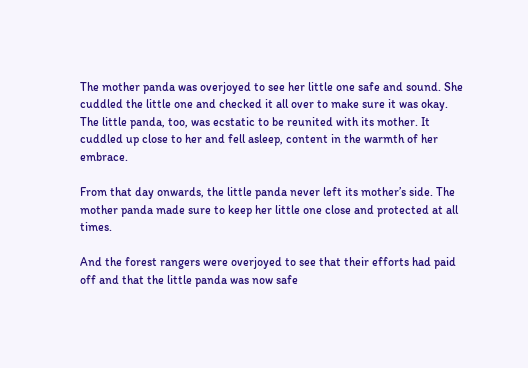The mother panda was overjoyed to see her little one safe and sound. She cuddled the little one and checked it all over to make sure it was okay. The little panda, too, was ecstatic to be reunited with its mother. It cuddled up close to her and fell asleep, content in the warmth of her embrace.

From that day onwards, the little panda never left its mother’s side. The mother panda made sure to keep her little one close and protected at all times.

And the forest rangers were overjoyed to see that their efforts had paid off and that the little panda was now safe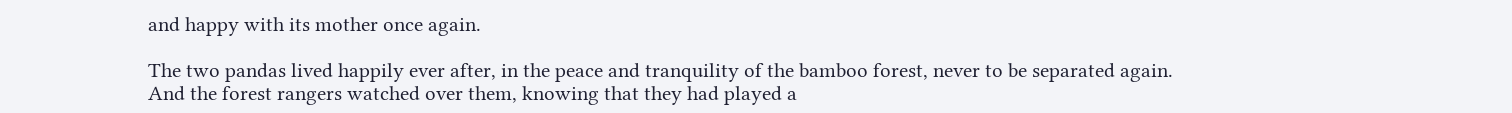and happy with its mother once again.

The two pandas lived happily ever after, in the peace and tranquility of the bamboo forest, never to be separated again. And the forest rangers watched over them, knowing that they had played a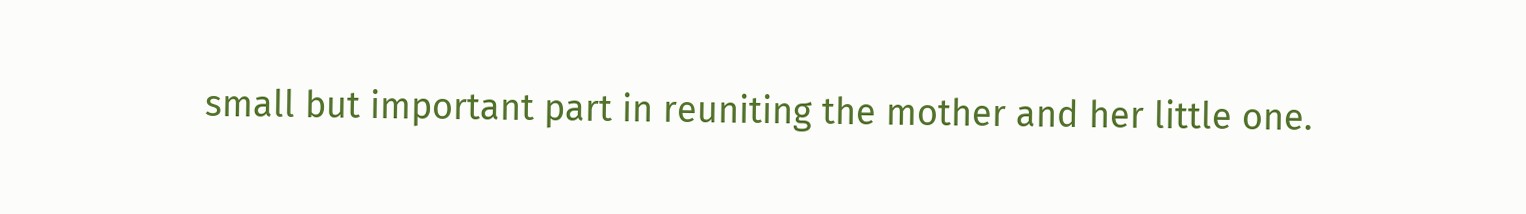small but important part in reuniting the mother and her little one.